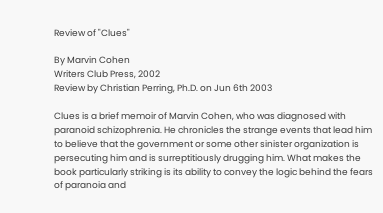Review of "Clues"

By Marvin Cohen
Writers Club Press, 2002
Review by Christian Perring, Ph.D. on Jun 6th 2003

Clues is a brief memoir of Marvin Cohen, who was diagnosed with paranoid schizophrenia. He chronicles the strange events that lead him to believe that the government or some other sinister organization is persecuting him and is surreptitiously drugging him. What makes the book particularly striking is its ability to convey the logic behind the fears of paranoia and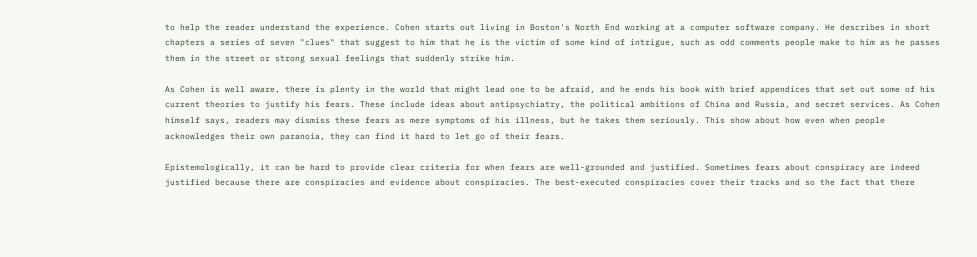to help the reader understand the experience. Cohen starts out living in Boston's North End working at a computer software company. He describes in short chapters a series of seven "clues" that suggest to him that he is the victim of some kind of intrigue, such as odd comments people make to him as he passes them in the street or strong sexual feelings that suddenly strike him.

As Cohen is well aware, there is plenty in the world that might lead one to be afraid, and he ends his book with brief appendices that set out some of his current theories to justify his fears. These include ideas about antipsychiatry, the political ambitions of China and Russia, and secret services. As Cohen himself says, readers may dismiss these fears as mere symptoms of his illness, but he takes them seriously. This show about how even when people acknowledges their own paranoia, they can find it hard to let go of their fears.

Epistemologically, it can be hard to provide clear criteria for when fears are well-grounded and justified. Sometimes fears about conspiracy are indeed justified because there are conspiracies and evidence about conspiracies. The best-executed conspiracies cover their tracks and so the fact that there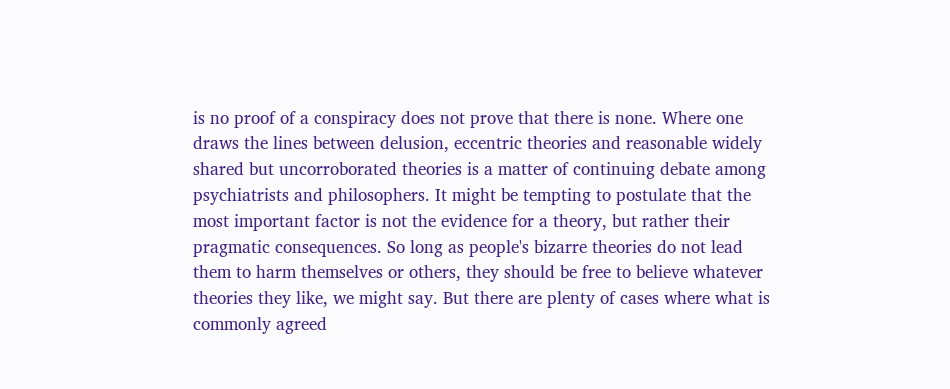is no proof of a conspiracy does not prove that there is none. Where one draws the lines between delusion, eccentric theories and reasonable widely shared but uncorroborated theories is a matter of continuing debate among psychiatrists and philosophers. It might be tempting to postulate that the most important factor is not the evidence for a theory, but rather their pragmatic consequences. So long as people's bizarre theories do not lead them to harm themselves or others, they should be free to believe whatever theories they like, we might say. But there are plenty of cases where what is commonly agreed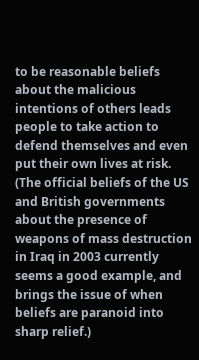to be reasonable beliefs about the malicious intentions of others leads people to take action to defend themselves and even put their own lives at risk. (The official beliefs of the US and British governments about the presence of weapons of mass destruction in Iraq in 2003 currently seems a good example, and brings the issue of when beliefs are paranoid into sharp relief.)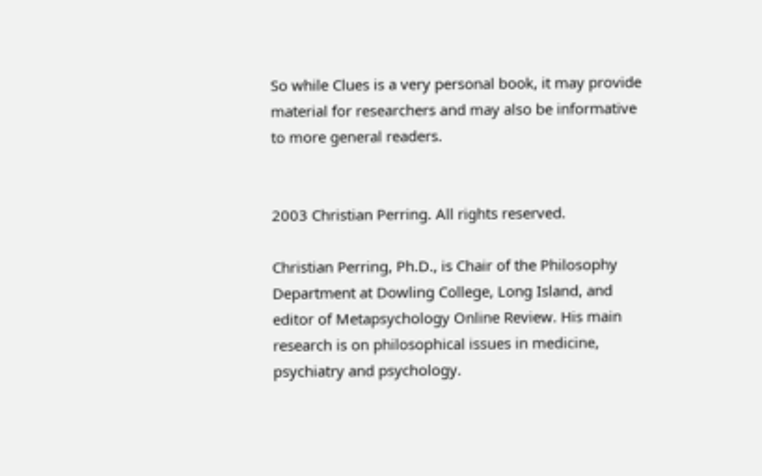So while Clues is a very personal book, it may provide material for researchers and may also be informative to more general readers.


2003 Christian Perring. All rights reserved.

Christian Perring, Ph.D., is Chair of the Philosophy Department at Dowling College, Long Island, and editor of Metapsychology Online Review. His main research is on philosophical issues in medicine, psychiatry and psychology.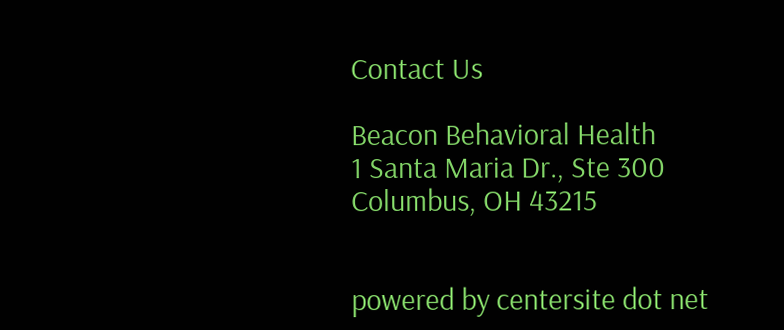Contact Us

Beacon Behavioral Health
1 Santa Maria Dr., Ste 300
Columbus, OH 43215


powered by centersite dot net